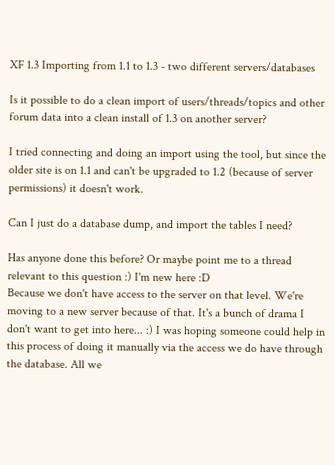XF 1.3 Importing from 1.1 to 1.3 - two different servers/databases

Is it possible to do a clean import of users/threads/topics and other forum data into a clean install of 1.3 on another server?

I tried connecting and doing an import using the tool, but since the older site is on 1.1 and can't be upgraded to 1.2 (because of server permissions) it doesn't work.

Can I just do a database dump, and import the tables I need?

Has anyone done this before? Or maybe point me to a thread relevant to this question :) I'm new here :D
Because we don't have access to the server on that level. We're moving to a new server because of that. It's a bunch of drama I don't want to get into here... :) I was hoping someone could help in this process of doing it manually via the access we do have through the database. All we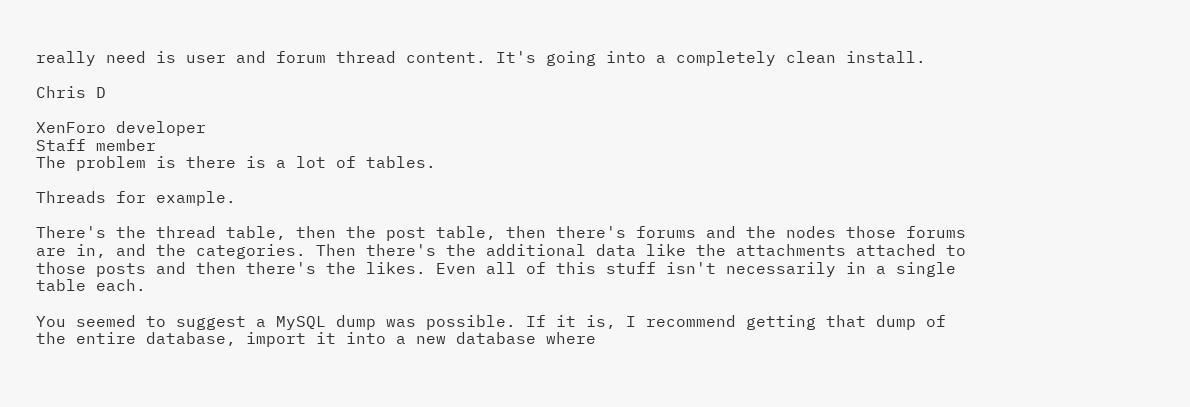really need is user and forum thread content. It's going into a completely clean install.

Chris D

XenForo developer
Staff member
The problem is there is a lot of tables.

Threads for example.

There's the thread table, then the post table, then there's forums and the nodes those forums are in, and the categories. Then there's the additional data like the attachments attached to those posts and then there's the likes. Even all of this stuff isn't necessarily in a single table each.

You seemed to suggest a MySQL dump was possible. If it is, I recommend getting that dump of the entire database, import it into a new database where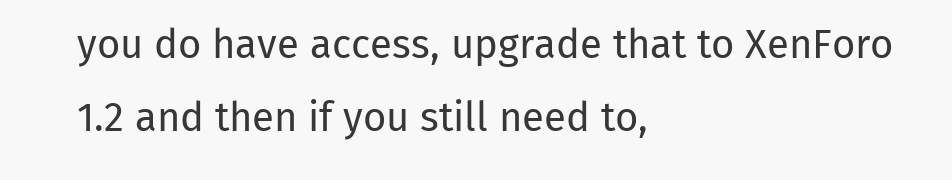you do have access, upgrade that to XenForo 1.2 and then if you still need to,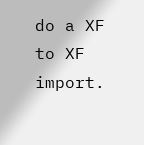do a XF to XF import.